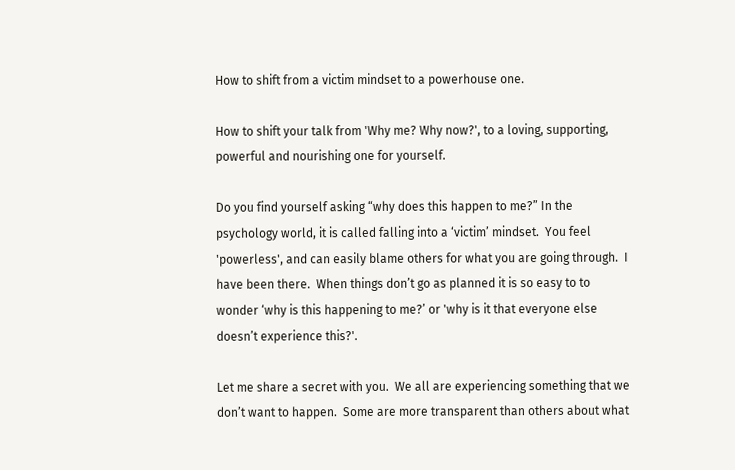How to shift from a victim mindset to a powerhouse one.

How to shift your talk from 'Why me? Why now?', to a loving, supporting, powerful and nourishing one for yourself.

Do you find yourself asking “why does this happen to me?” In the psychology world, it is called falling into a ‘victim’ mindset.  You feel 'powerless', and can easily blame others for what you are going through.  I have been there.  When things don’t go as planned it is so easy to to wonder ‘why is this happening to me?’ or 'why is it that everyone else doesn’t experience this?'.

Let me share a secret with you.  We all are experiencing something that we don’t want to happen.  Some are more transparent than others about what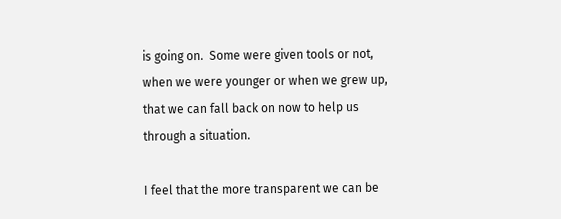is going on.  Some were given tools or not, when we were younger or when we grew up, that we can fall back on now to help us through a situation.

I feel that the more transparent we can be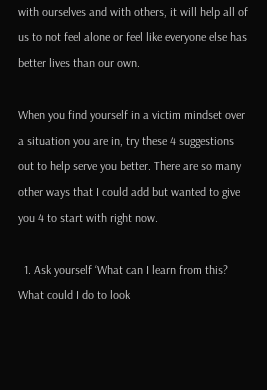with ourselves and with others, it will help all of us to not feel alone or feel like everyone else has better lives than our own.

When you find yourself in a victim mindset over a situation you are in, try these 4 suggestions out to help serve you better. There are so many other ways that I could add but wanted to give you 4 to start with right now.

  1. Ask yourself ‘What can I learn from this? What could I do to look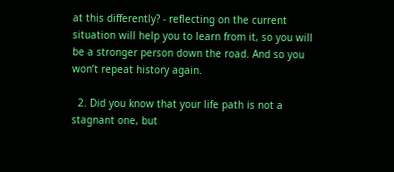at this differently? - reflecting on the current situation will help you to learn from it, so you will be a stronger person down the road. And so you won’t repeat history again.

  2. Did you know that your life path is not a stagnant one, but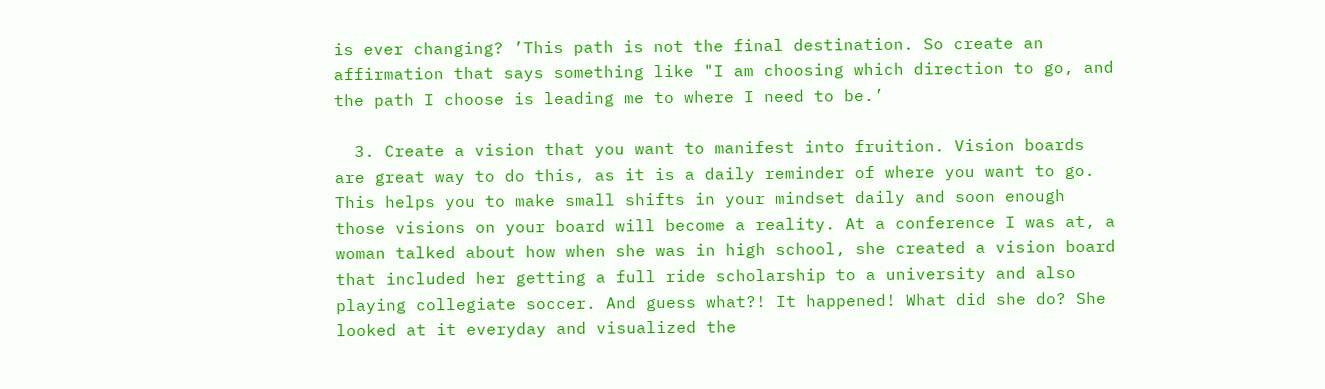is ever changing? ’This path is not the final destination. So create an affirmation that says something like "I am choosing which direction to go, and the path I choose is leading me to where I need to be.’

  3. Create a vision that you want to manifest into fruition. Vision boards are great way to do this, as it is a daily reminder of where you want to go. This helps you to make small shifts in your mindset daily and soon enough those visions on your board will become a reality. At a conference I was at, a woman talked about how when she was in high school, she created a vision board that included her getting a full ride scholarship to a university and also playing collegiate soccer. And guess what?! It happened! What did she do? She looked at it everyday and visualized the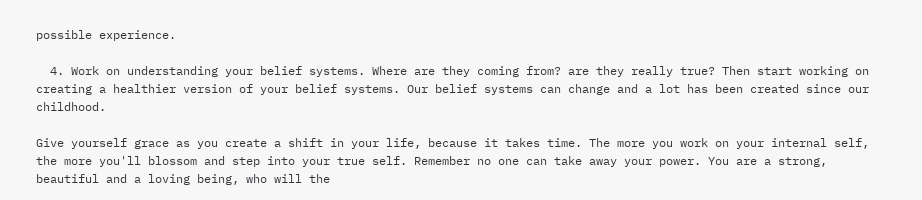possible experience.

  4. Work on understanding your belief systems. Where are they coming from? are they really true? Then start working on creating a healthier version of your belief systems. Our belief systems can change and a lot has been created since our childhood.

Give yourself grace as you create a shift in your life, because it takes time. The more you work on your internal self, the more you'll blossom and step into your true self. Remember no one can take away your power. You are a strong, beautiful and a loving being, who will the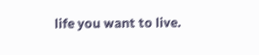life you want to live.